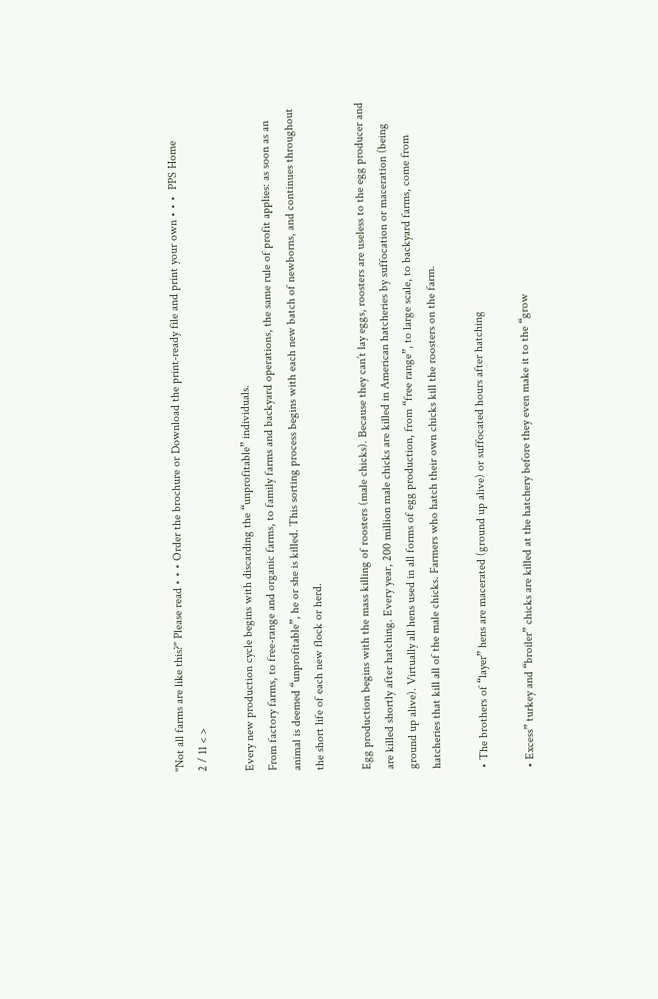"Not all farms are like this?" Please read • • • Order the brochure or Download the print-ready file and print your own • • •  PPS Home
2 / 11 < >

Every new production cycle begins with discarding the “unprofitable” individuals.
From factory farms, to free-range and organic farms, to family farms and backyard operations, the same rule of profit applies: as soon as an animal is deemed “unprofitable”, he or she is killed. This sorting process begins with each new batch of newborns, and continues throughout the short life of each new flock or herd.

Egg production begins with the mass killing of roosters (male chicks). Because they can’t lay eggs, roosters are useless to the egg producer and are killed shortly after hatching. Every year, 200 million male chicks are killed in American hatcheries by suffocation or maceration (being ground up alive). Virtually all hens used in all forms of egg production, from “free range”, to large scale, to backyard farms, come from hatcheries that kill all of the male chicks. Farmers who hatch their own chicks kill the roosters on the farm.

• The brothers of “layer” hens are macerated (ground up alive) or suffocated hours after hatching

• Excess” turkey and “broiler” chicks are killed at the hatchery before they even make it to the “grow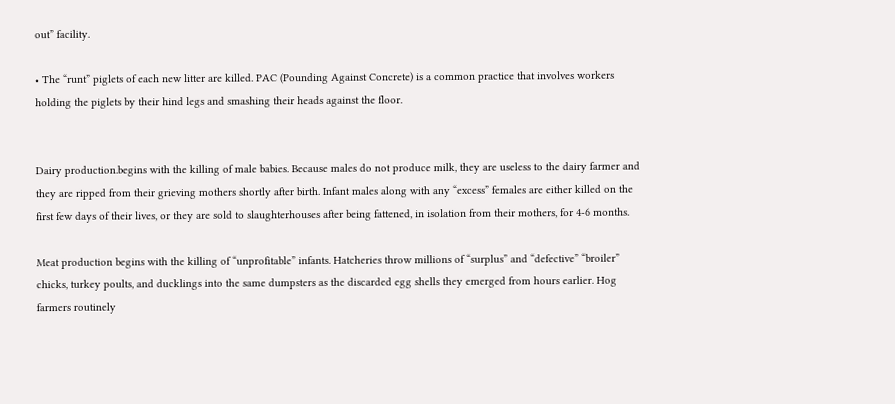out” facility.

• The “runt” piglets of each new litter are killed. PAC (Pounding Against Concrete) is a common practice that involves workers holding the piglets by their hind legs and smashing their heads against the floor.


Dairy production.begins with the killing of male babies. Because males do not produce milk, they are useless to the dairy farmer and they are ripped from their grieving mothers shortly after birth. Infant males along with any “excess” females are either killed on the first few days of their lives, or they are sold to slaughterhouses after being fattened, in isolation from their mothers, for 4-6 months.

Meat production begins with the killing of “unprofitable” infants. Hatcheries throw millions of “surplus” and “defective” “broiler” chicks, turkey poults, and ducklings into the same dumpsters as the discarded egg shells they emerged from hours earlier. Hog farmers routinely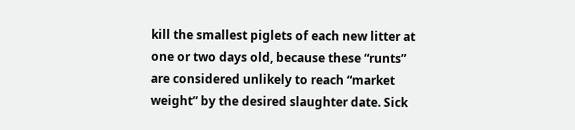kill the smallest piglets of each new litter at one or two days old, because these “runts” are considered unlikely to reach “market weight” by the desired slaughter date. Sick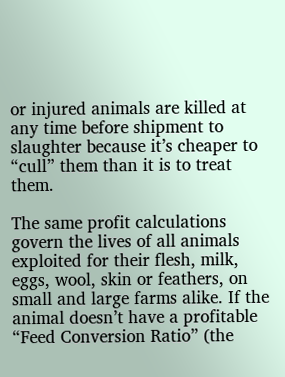or injured animals are killed at any time before shipment to slaughter because it’s cheaper to “cull” them than it is to treat them.

The same profit calculations govern the lives of all animals exploited for their flesh, milk, eggs, wool, skin or feathers, on small and large farms alike. If the animal doesn’t have a profitable “Feed Conversion Ratio” (the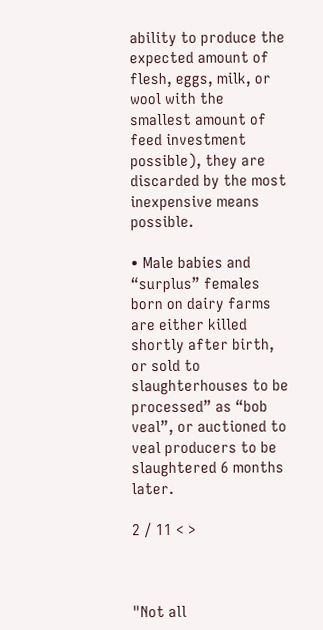ability to produce the expected amount of flesh, eggs, milk, or wool with the smallest amount of feed investment possible), they are discarded by the most inexpensive means possible.

• Male babies and “surplus” females born on dairy farms are either killed shortly after birth, or sold to slaughterhouses to be processed” as “bob veal”, or auctioned to veal producers to be slaughtered 6 months later.

2 / 11 < >



"Not all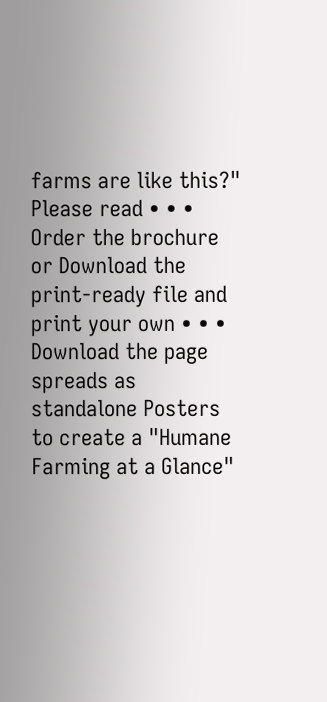farms are like this?" Please read • • • Order the brochure or Download the print-ready file and print your own • • •  Download the page spreads as standalone Posters to create a "Humane Farming at a Glance"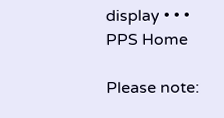display • • • PPS Home

Please note: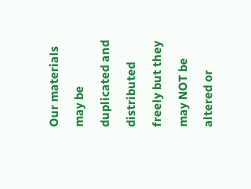Our materials may be duplicated and distributed freely but they may NOT be altered or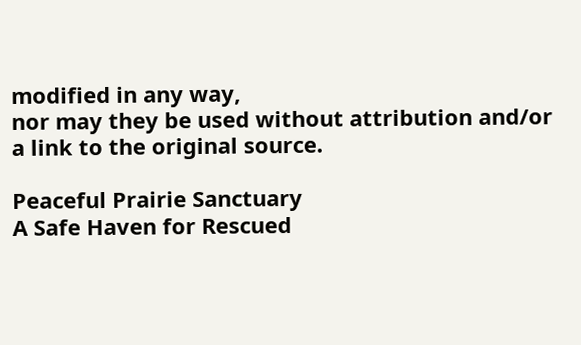modified in any way,
nor may they be used without attribution and/or a link to the original source.

Peaceful Prairie Sanctuary
A Safe Haven for Rescued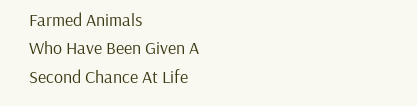Farmed Animals
Who Have Been Given A Second Chance At Life